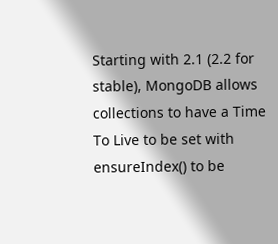Starting with 2.1 (2.2 for stable), MongoDB allows collections to have a Time To Live to be set with ensureIndex() to be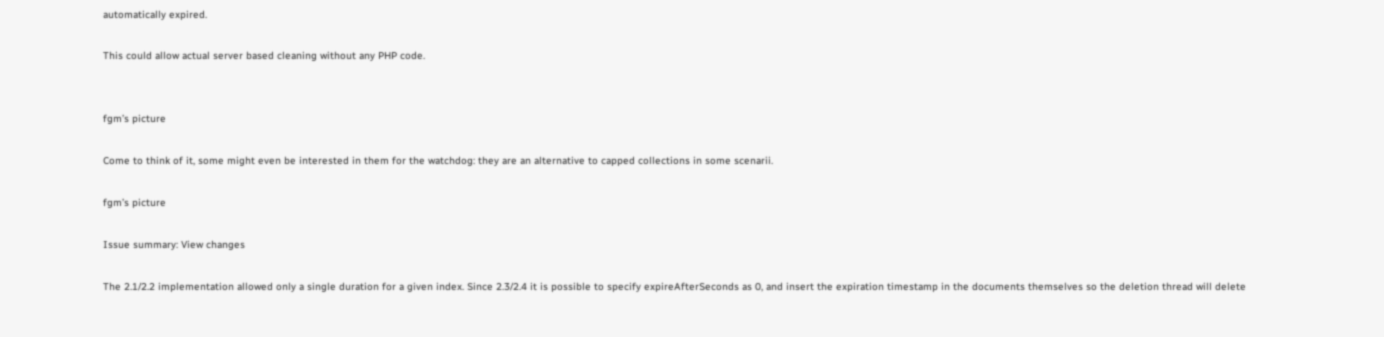automatically expired.

This could allow actual server based cleaning without any PHP code.


fgm’s picture

Come to think of it, some might even be interested in them for the watchdog: they are an alternative to capped collections in some scenarii.

fgm’s picture

Issue summary: View changes

The 2.1/2.2 implementation allowed only a single duration for a given index. Since 2.3/2.4 it is possible to specify expireAfterSeconds as 0, and insert the expiration timestamp in the documents themselves so the deletion thread will delete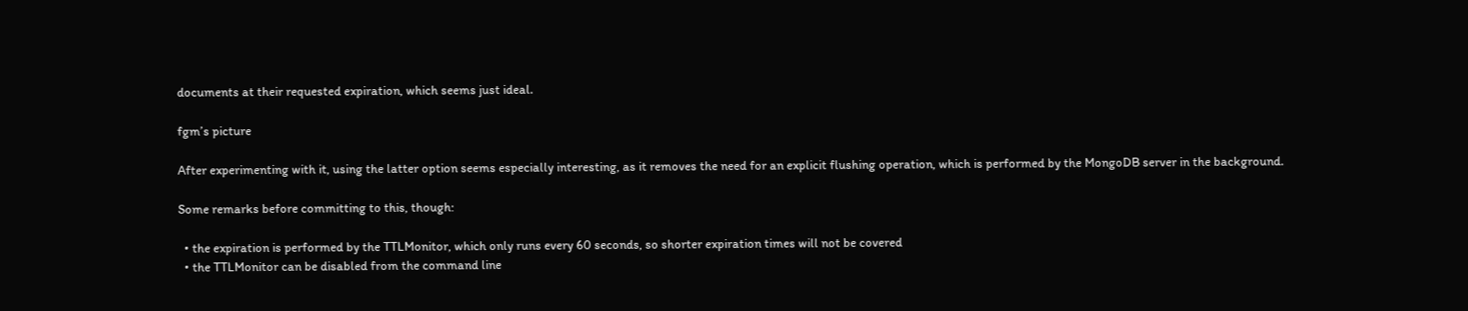documents at their requested expiration, which seems just ideal.

fgm’s picture

After experimenting with it, using the latter option seems especially interesting, as it removes the need for an explicit flushing operation, which is performed by the MongoDB server in the background.

Some remarks before committing to this, though:

  • the expiration is performed by the TTLMonitor, which only runs every 60 seconds, so shorter expiration times will not be covered
  • the TTLMonitor can be disabled from the command line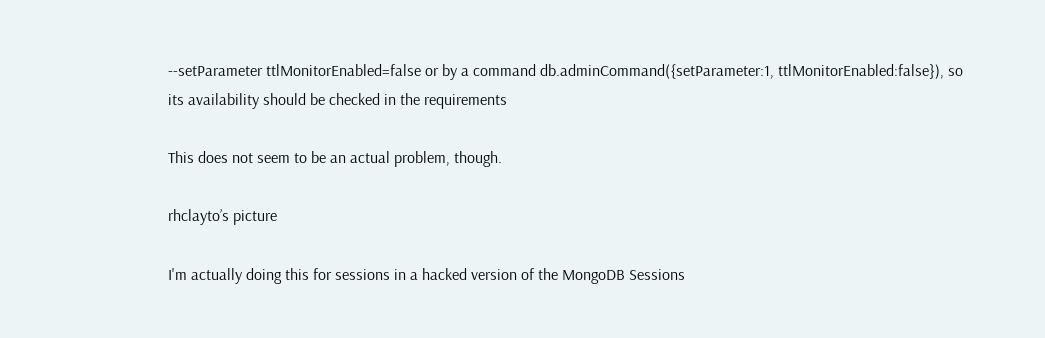--setParameter ttlMonitorEnabled=false or by a command db.adminCommand({setParameter:1, ttlMonitorEnabled:false}), so its availability should be checked in the requirements

This does not seem to be an actual problem, though.

rhclayto’s picture

I'm actually doing this for sessions in a hacked version of the MongoDB Sessions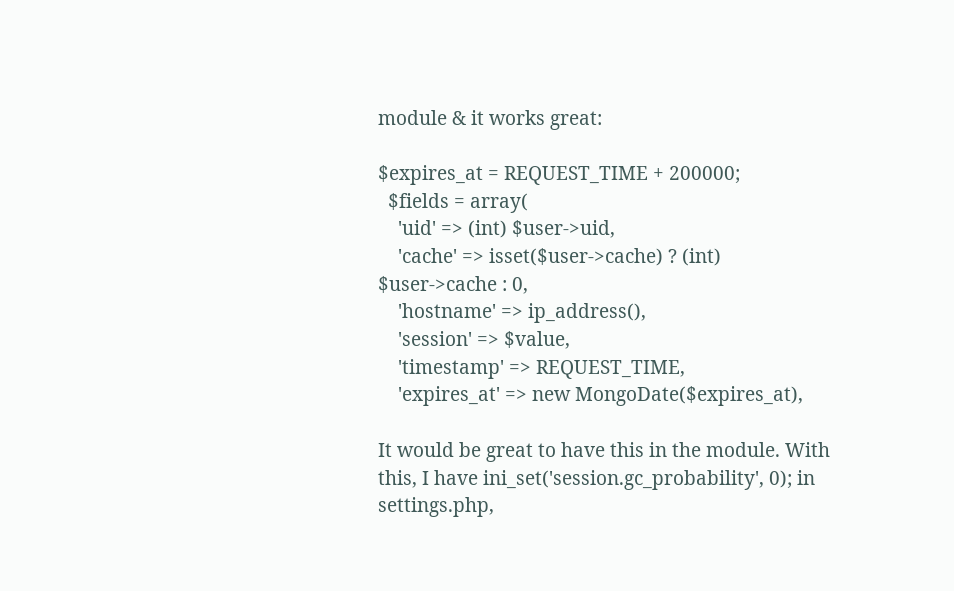module & it works great:

$expires_at = REQUEST_TIME + 200000;
  $fields = array(
    'uid' => (int) $user->uid,
    'cache' => isset($user->cache) ? (int) $user->cache : 0,
    'hostname' => ip_address(),
    'session' => $value,
    'timestamp' => REQUEST_TIME,
    'expires_at' => new MongoDate($expires_at),

It would be great to have this in the module. With this, I have ini_set('session.gc_probability', 0); in settings.php,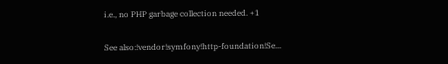i.e., no PHP garbage collection needed. +1

See also:!vendor!symfony!http-foundation!Se...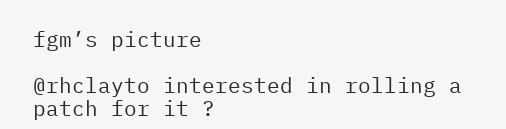fgm’s picture

@rhclayto interested in rolling a patch for it ?